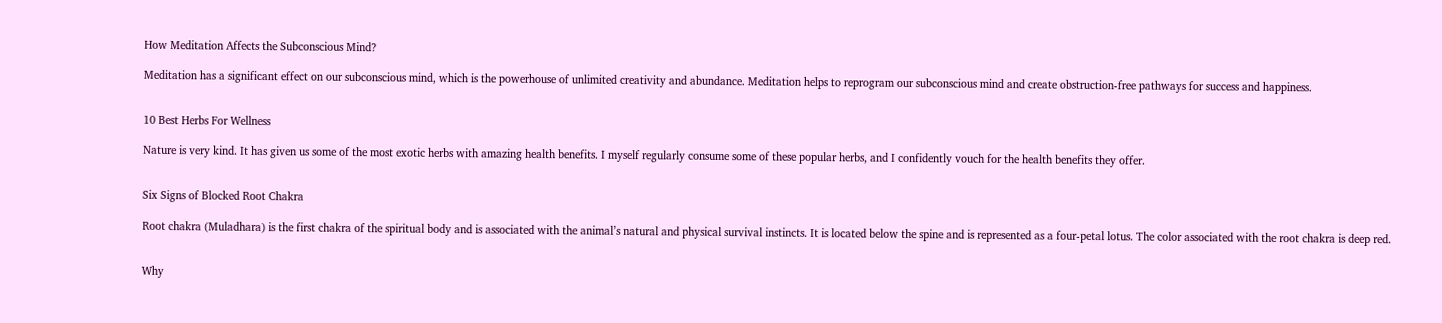How Meditation Affects the Subconscious Mind?

Meditation has a significant effect on our subconscious mind, which is the powerhouse of unlimited creativity and abundance. Meditation helps to reprogram our subconscious mind and create obstruction-free pathways for success and happiness.


10 Best Herbs For Wellness

Nature is very kind. It has given us some of the most exotic herbs with amazing health benefits. I myself regularly consume some of these popular herbs, and I confidently vouch for the health benefits they offer.


Six Signs of Blocked Root Chakra

Root chakra (Muladhara) is the first chakra of the spiritual body and is associated with the animal’s natural and physical survival instincts. It is located below the spine and is represented as a four-petal lotus. The color associated with the root chakra is deep red.


Why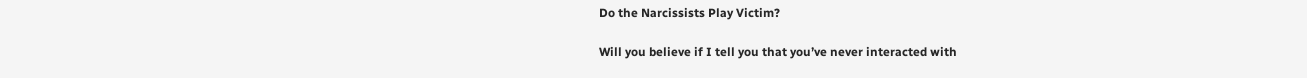Do the Narcissists Play Victim?

Will you believe if I tell you that you’ve never interacted with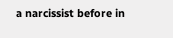a narcissist before in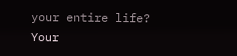your entire life? Your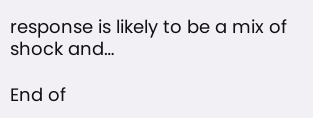response is likely to be a mix of shock and…

End of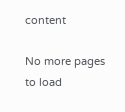content

No more pages to load